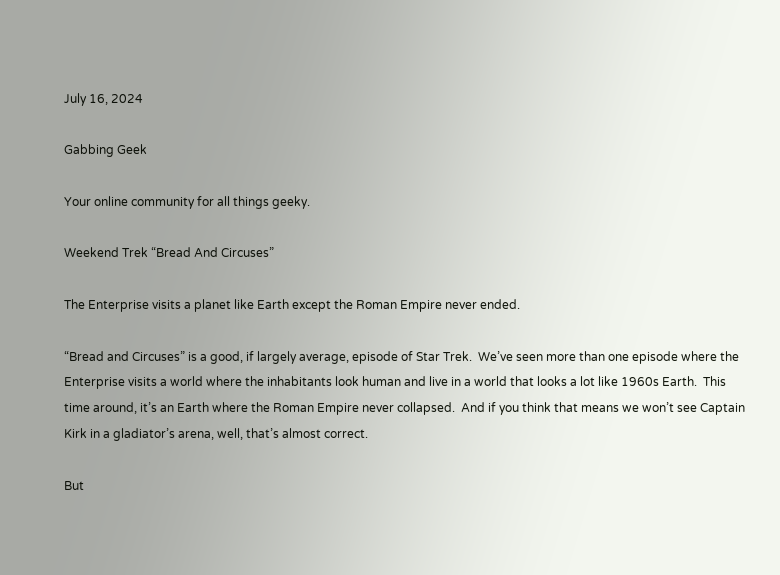July 16, 2024

Gabbing Geek

Your online community for all things geeky.

Weekend Trek “Bread And Circuses”

The Enterprise visits a planet like Earth except the Roman Empire never ended.

“Bread and Circuses” is a good, if largely average, episode of Star Trek.  We’ve seen more than one episode where the Enterprise visits a world where the inhabitants look human and live in a world that looks a lot like 1960s Earth.  This time around, it’s an Earth where the Roman Empire never collapsed.  And if you think that means we won’t see Captain Kirk in a gladiator’s arena, well, that’s almost correct.

But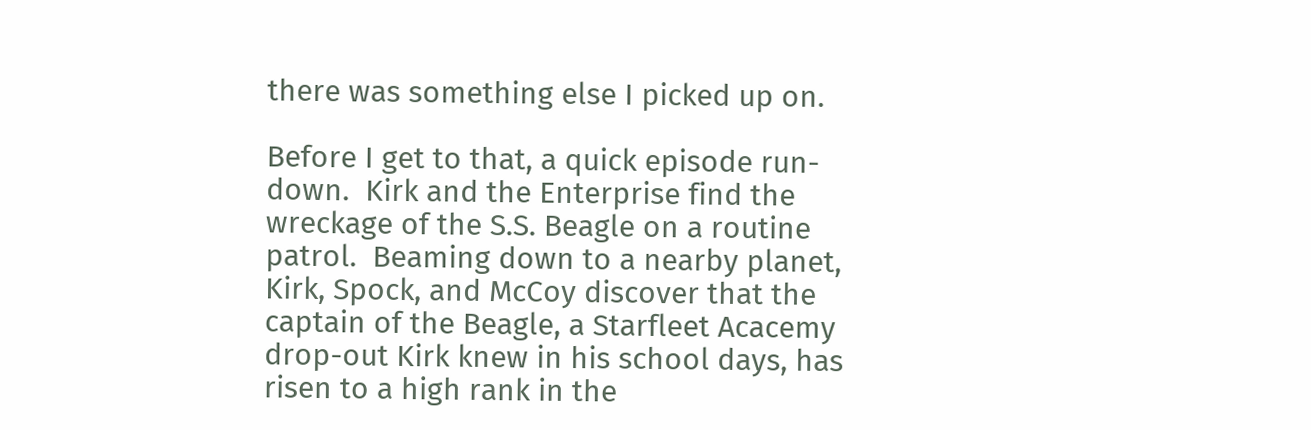there was something else I picked up on.

Before I get to that, a quick episode run-down.  Kirk and the Enterprise find the wreckage of the S.S. Beagle on a routine patrol.  Beaming down to a nearby planet, Kirk, Spock, and McCoy discover that the captain of the Beagle, a Starfleet Acacemy drop-out Kirk knew in his school days, has risen to a high rank in the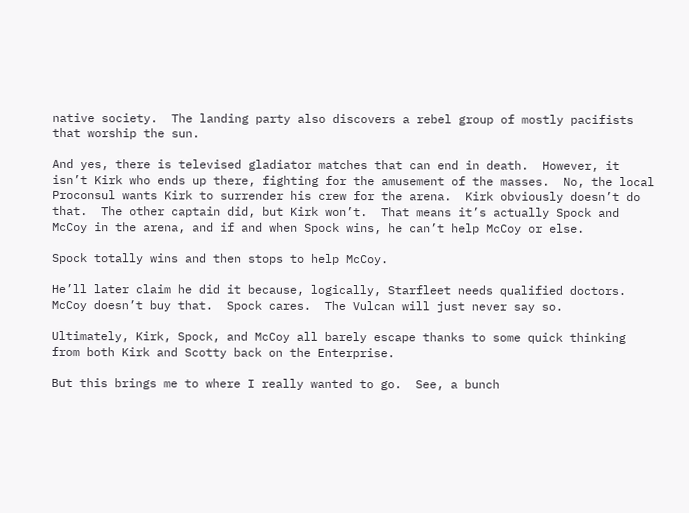native society.  The landing party also discovers a rebel group of mostly pacifists that worship the sun.

And yes, there is televised gladiator matches that can end in death.  However, it isn’t Kirk who ends up there, fighting for the amusement of the masses.  No, the local Proconsul wants Kirk to surrender his crew for the arena.  Kirk obviously doesn’t do that.  The other captain did, but Kirk won’t.  That means it’s actually Spock and McCoy in the arena, and if and when Spock wins, he can’t help McCoy or else.

Spock totally wins and then stops to help McCoy.

He’ll later claim he did it because, logically, Starfleet needs qualified doctors.  McCoy doesn’t buy that.  Spock cares.  The Vulcan will just never say so.

Ultimately, Kirk, Spock, and McCoy all barely escape thanks to some quick thinking from both Kirk and Scotty back on the Enterprise.

But this brings me to where I really wanted to go.  See, a bunch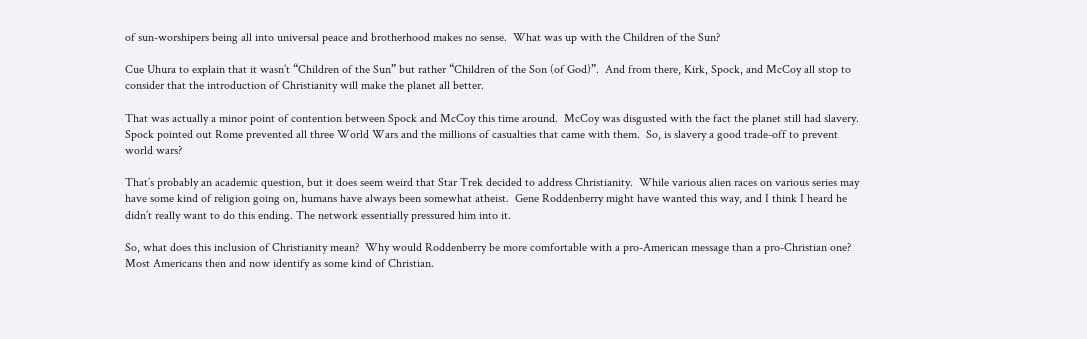of sun-worshipers being all into universal peace and brotherhood makes no sense.  What was up with the Children of the Sun?

Cue Uhura to explain that it wasn’t “Children of the Sun” but rather “Children of the Son (of God)”.  And from there, Kirk, Spock, and McCoy all stop to consider that the introduction of Christianity will make the planet all better.

That was actually a minor point of contention between Spock and McCoy this time around.  McCoy was disgusted with the fact the planet still had slavery.  Spock pointed out Rome prevented all three World Wars and the millions of casualties that came with them.  So, is slavery a good trade-off to prevent world wars?

That’s probably an academic question, but it does seem weird that Star Trek decided to address Christianity.  While various alien races on various series may have some kind of religion going on, humans have always been somewhat atheist.  Gene Roddenberry might have wanted this way, and I think I heard he didn’t really want to do this ending. The network essentially pressured him into it.

So, what does this inclusion of Christianity mean?  Why would Roddenberry be more comfortable with a pro-American message than a pro-Christian one?  Most Americans then and now identify as some kind of Christian.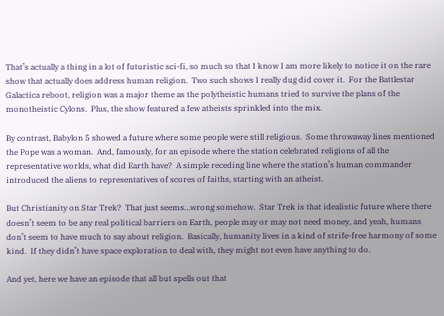That’s actually a thing in a lot of futuristic sci-fi, so much so that I know I am more likely to notice it on the rare show that actually does address human religion.  Two such shows I really dug did cover it.  For the Battlestar Galactica reboot, religion was a major theme as the polytheistic humans tried to survive the plans of the monotheistic Cylons.  Plus, the show featured a few atheists sprinkled into the mix.

By contrast, Babylon 5 showed a future where some people were still religious.  Some throwaway lines mentioned the Pope was a woman.  And, famously, for an episode where the station celebrated religions of all the representative worlds, what did Earth have?  A simple receding line where the station’s human commander introduced the aliens to representatives of scores of faiths, starting with an atheist.

But Christianity on Star Trek?  That just seems…wrong somehow.  Star Trek is that idealistic future where there doesn’t seem to be any real political barriers on Earth, people may or may not need money, and yeah, humans don’t seem to have much to say about religion.  Basically, humanity lives in a kind of strife-free harmony of some kind.  If they didn’t have space exploration to deal with, they might not even have anything to do.

And yet, here we have an episode that all but spells out that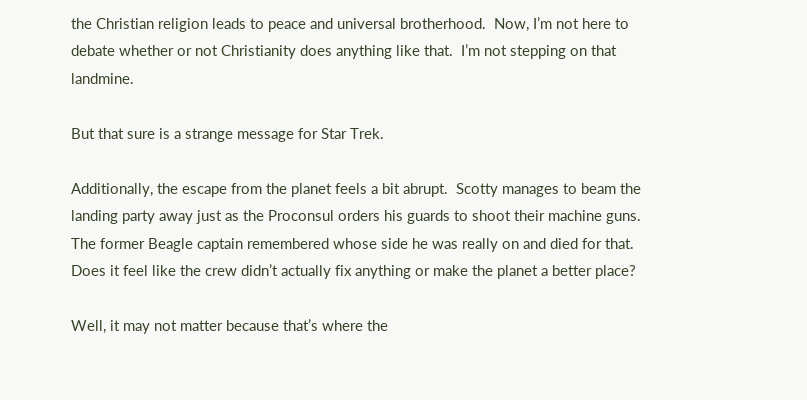the Christian religion leads to peace and universal brotherhood.  Now, I’m not here to debate whether or not Christianity does anything like that.  I’m not stepping on that landmine.

But that sure is a strange message for Star Trek.

Additionally, the escape from the planet feels a bit abrupt.  Scotty manages to beam the landing party away just as the Proconsul orders his guards to shoot their machine guns.  The former Beagle captain remembered whose side he was really on and died for that.  Does it feel like the crew didn’t actually fix anything or make the planet a better place?

Well, it may not matter because that’s where the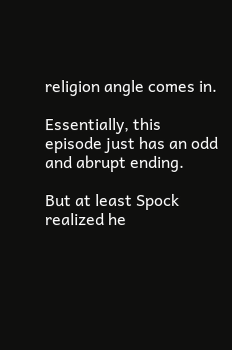religion angle comes in.

Essentially, this episode just has an odd and abrupt ending.

But at least Spock realized he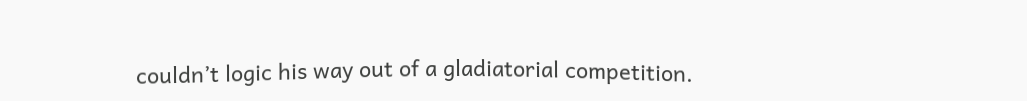couldn’t logic his way out of a gladiatorial competition.